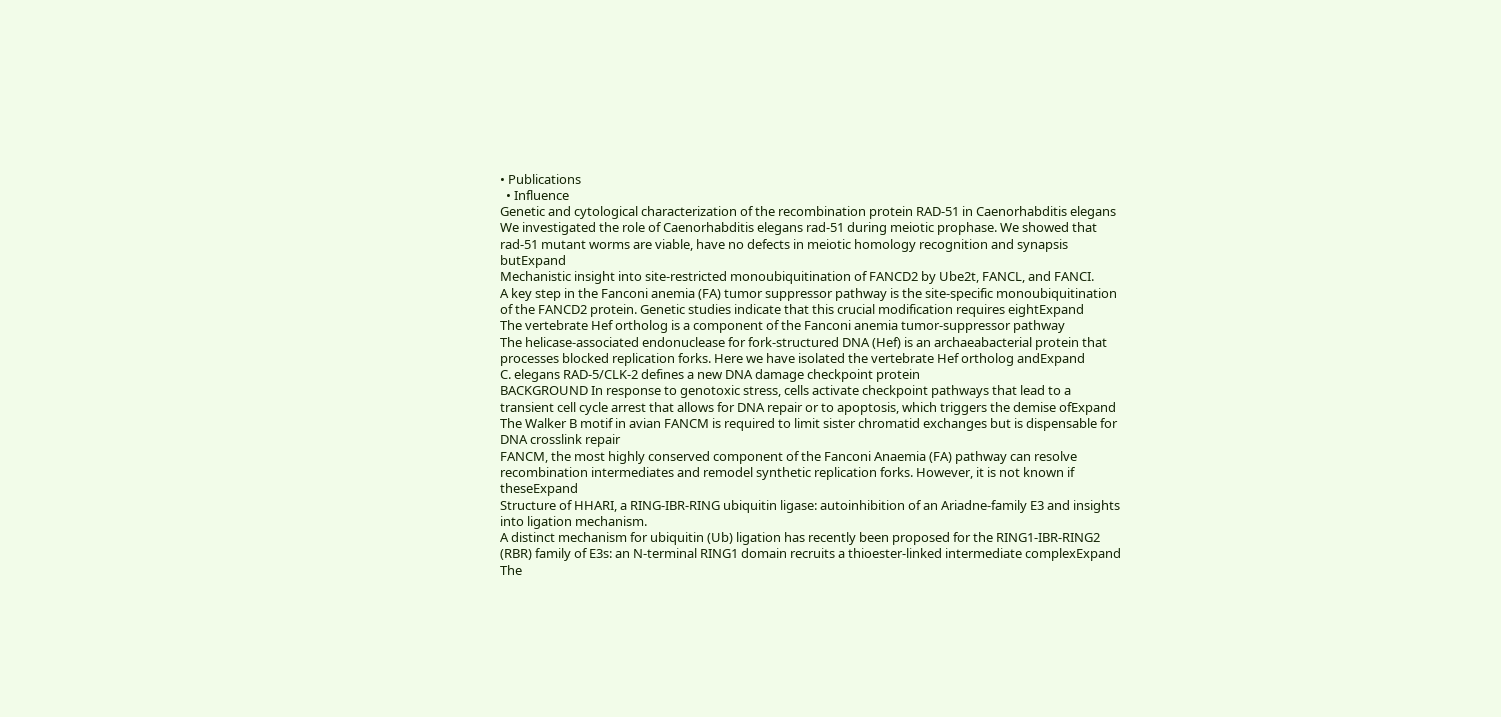• Publications
  • Influence
Genetic and cytological characterization of the recombination protein RAD-51 in Caenorhabditis elegans
We investigated the role of Caenorhabditis elegans rad-51 during meiotic prophase. We showed that rad-51 mutant worms are viable, have no defects in meiotic homology recognition and synapsis butExpand
Mechanistic insight into site-restricted monoubiquitination of FANCD2 by Ube2t, FANCL, and FANCI.
A key step in the Fanconi anemia (FA) tumor suppressor pathway is the site-specific monoubiquitination of the FANCD2 protein. Genetic studies indicate that this crucial modification requires eightExpand
The vertebrate Hef ortholog is a component of the Fanconi anemia tumor-suppressor pathway
The helicase-associated endonuclease for fork-structured DNA (Hef) is an archaeabacterial protein that processes blocked replication forks. Here we have isolated the vertebrate Hef ortholog andExpand
C. elegans RAD-5/CLK-2 defines a new DNA damage checkpoint protein
BACKGROUND In response to genotoxic stress, cells activate checkpoint pathways that lead to a transient cell cycle arrest that allows for DNA repair or to apoptosis, which triggers the demise ofExpand
The Walker B motif in avian FANCM is required to limit sister chromatid exchanges but is dispensable for DNA crosslink repair
FANCM, the most highly conserved component of the Fanconi Anaemia (FA) pathway can resolve recombination intermediates and remodel synthetic replication forks. However, it is not known if theseExpand
Structure of HHARI, a RING-IBR-RING ubiquitin ligase: autoinhibition of an Ariadne-family E3 and insights into ligation mechanism.
A distinct mechanism for ubiquitin (Ub) ligation has recently been proposed for the RING1-IBR-RING2 (RBR) family of E3s: an N-terminal RING1 domain recruits a thioester-linked intermediate complexExpand
The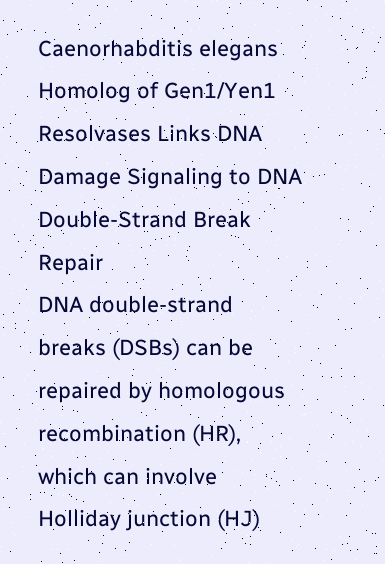Caenorhabditis elegans Homolog of Gen1/Yen1 Resolvases Links DNA Damage Signaling to DNA Double-Strand Break Repair
DNA double-strand breaks (DSBs) can be repaired by homologous recombination (HR), which can involve Holliday junction (HJ)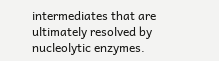intermediates that are ultimately resolved by nucleolytic enzymes.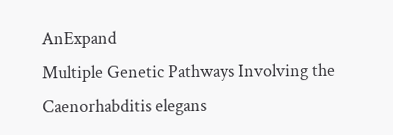AnExpand
Multiple Genetic Pathways Involving the Caenorhabditis elegans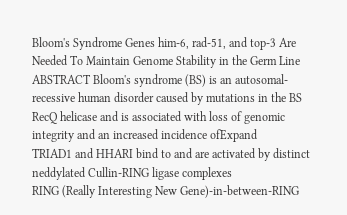Bloom's Syndrome Genes him-6, rad-51, and top-3 Are Needed To Maintain Genome Stability in the Germ Line
ABSTRACT Bloom's syndrome (BS) is an autosomal-recessive human disorder caused by mutations in the BS RecQ helicase and is associated with loss of genomic integrity and an increased incidence ofExpand
TRIAD1 and HHARI bind to and are activated by distinct neddylated Cullin-RING ligase complexes
RING (Really Interesting New Gene)‐in‐between‐RING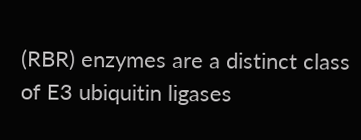(RBR) enzymes are a distinct class of E3 ubiquitin ligases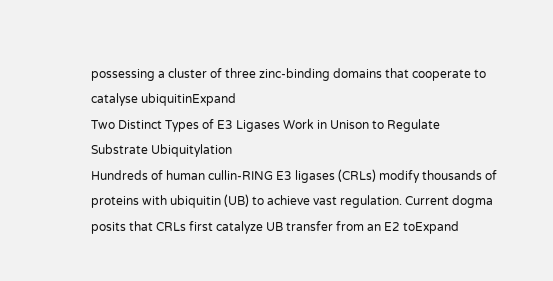possessing a cluster of three zinc‐binding domains that cooperate to catalyse ubiquitinExpand
Two Distinct Types of E3 Ligases Work in Unison to Regulate Substrate Ubiquitylation
Hundreds of human cullin-RING E3 ligases (CRLs) modify thousands of proteins with ubiquitin (UB) to achieve vast regulation. Current dogma posits that CRLs first catalyze UB transfer from an E2 toExpand